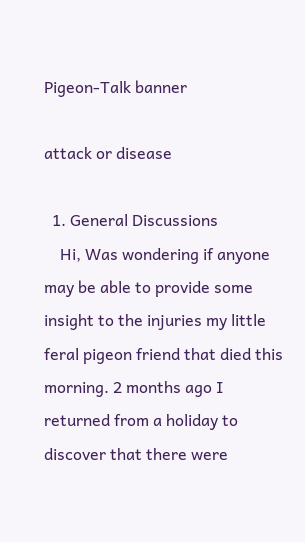Pigeon-Talk banner

attack or disease

  1. General Discussions
    Hi, Was wondering if anyone may be able to provide some insight to the injuries my little feral pigeon friend that died this morning. 2 months ago I returned from a holiday to discover that there were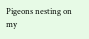Pigeons nesting on my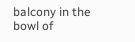balcony in the bowl of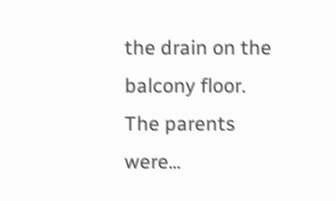the drain on the balcony floor. The parents were...